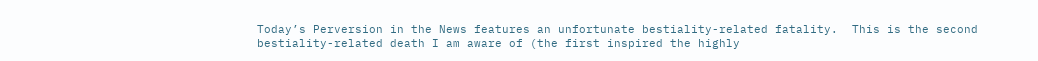Today’s Perversion in the News features an unfortunate bestiality-related fatality.  This is the second bestiality-related death I am aware of (the first inspired the highly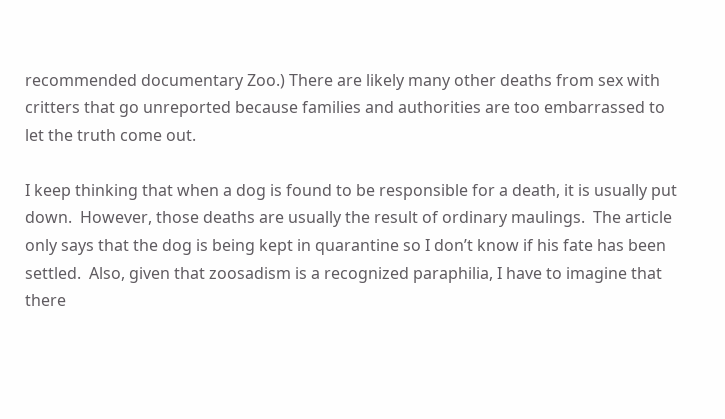recommended documentary Zoo.) There are likely many other deaths from sex with critters that go unreported because families and authorities are too embarrassed to let the truth come out.

I keep thinking that when a dog is found to be responsible for a death, it is usually put down.  However, those deaths are usually the result of ordinary maulings.  The article only says that the dog is being kept in quarantine so I don’t know if his fate has been settled.  Also, given that zoosadism is a recognized paraphilia, I have to imagine that there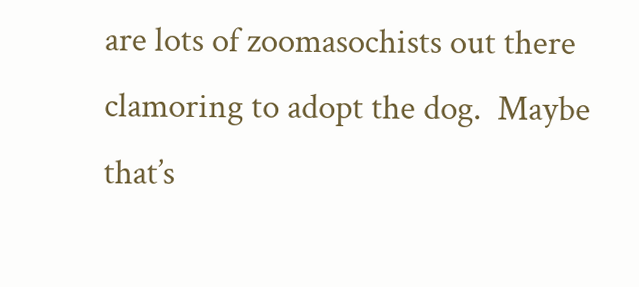are lots of zoomasochists out there clamoring to adopt the dog.  Maybe that’s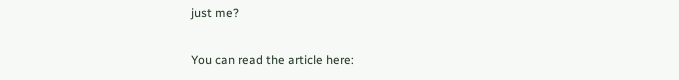just me?

You can read the article here: